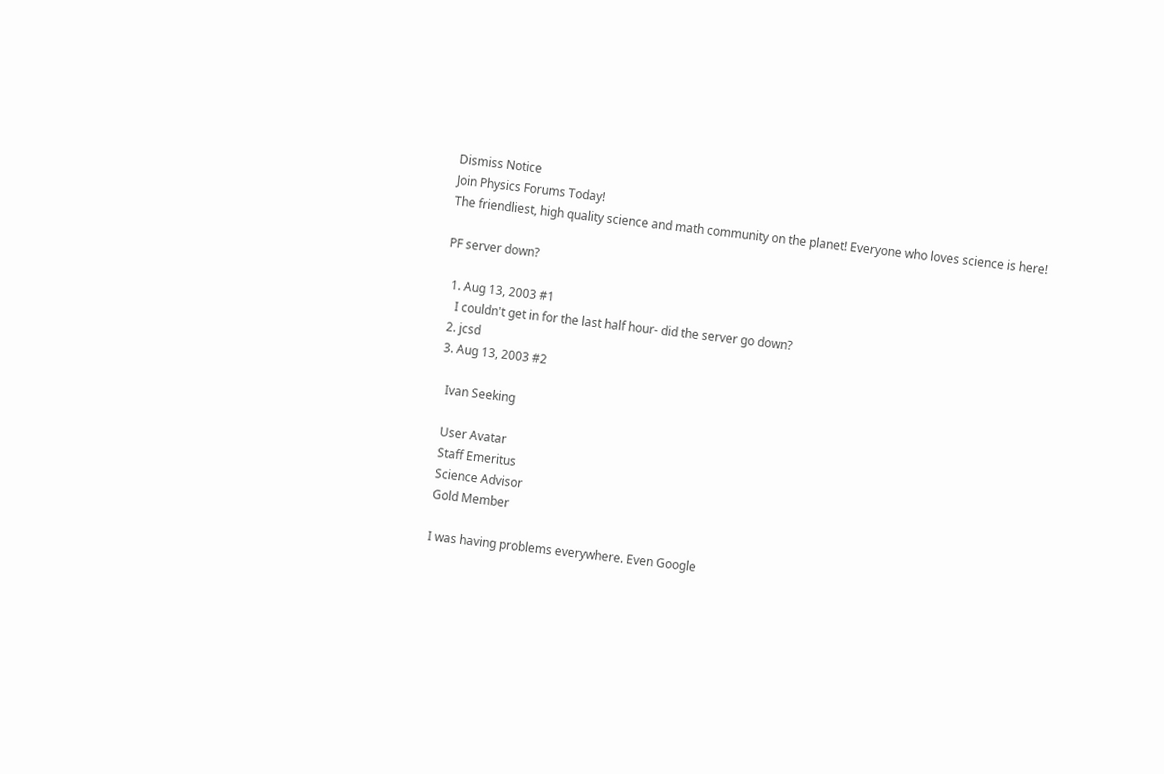Dismiss Notice
Join Physics Forums Today!
The friendliest, high quality science and math community on the planet! Everyone who loves science is here!

PF server down?

  1. Aug 13, 2003 #1
    I couldn't get in for the last half hour- did the server go down?
  2. jcsd
  3. Aug 13, 2003 #2

    Ivan Seeking

    User Avatar
    Staff Emeritus
    Science Advisor
    Gold Member

    I was having problems everywhere. Even Google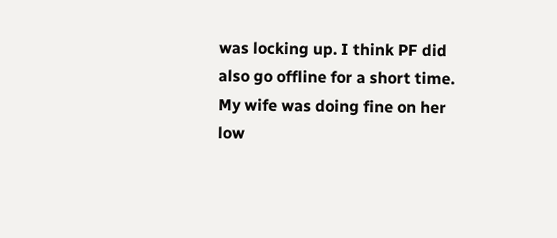was locking up. I think PF did also go offline for a short time. My wife was doing fine on her low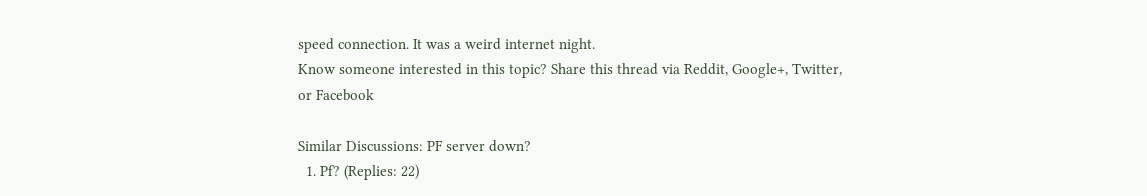speed connection. It was a weird internet night.
Know someone interested in this topic? Share this thread via Reddit, Google+, Twitter, or Facebook

Similar Discussions: PF server down?
  1. Pf? (Replies: 22)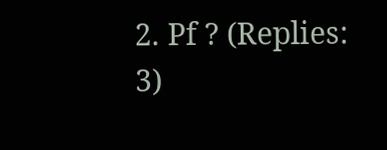2. Pf ? (Replies: 3)